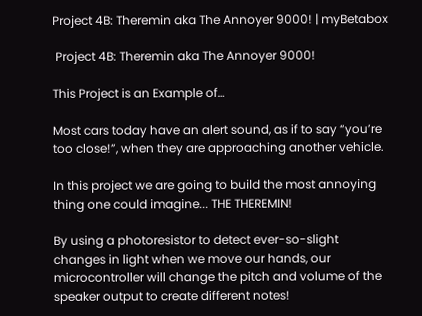Project 4B: Theremin aka The Annoyer 9000! | myBetabox

 Project 4B: Theremin aka The Annoyer 9000!

This Project is an Example of…

Most cars today have an alert sound, as if to say “you’re too close!”, when they are approaching another vehicle.

In this project we are going to build the most annoying thing one could imagine... THE THEREMIN!

By using a photoresistor to detect ever-so-slight changes in light when we move our hands, our microcontroller will change the pitch and volume of the speaker output to create different notes!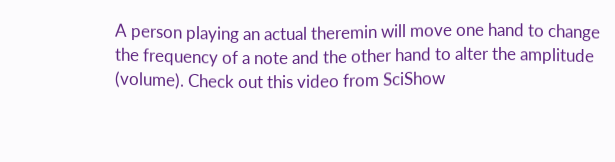A person playing an actual theremin will move one hand to change the frequency of a note and the other hand to alter the amplitude (volume). Check out this video from SciShow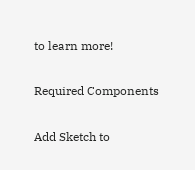to learn more!

Required Components

Add Sketch to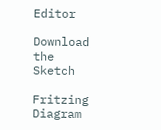Editor

Download the Sketch

Fritzing Diagram